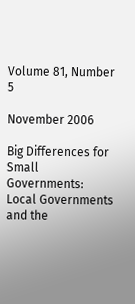Volume 81, Number 5

November 2006

Big Differences for Small Governments: Local Governments and the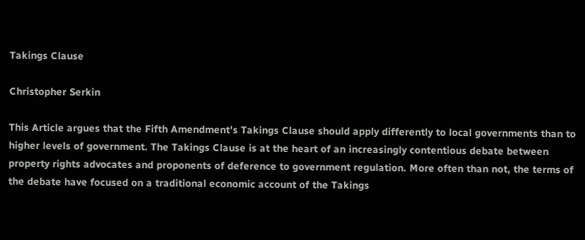Takings Clause

Christopher Serkin

This Article argues that the Fifth Amendment’s Takings Clause should apply differently to local governments than to higher levels of government. The Takings Clause is at the heart of an increasingly contentious debate between property rights advocates and proponents of deference to government regulation. More often than not, the terms of the debate have focused on a traditional economic account of the Takings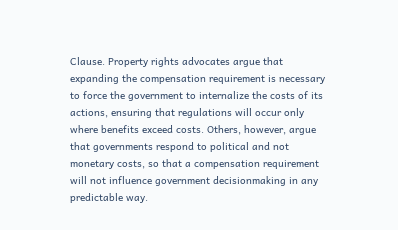Clause. Property rights advocates argue that expanding the compensation requirement is necessary to force the government to internalize the costs of its actions, ensuring that regulations will occur only where benefits exceed costs. Others, however, argue that governments respond to political and not monetary costs, so that a compensation requirement will not influence government decisionmaking in any predictable way.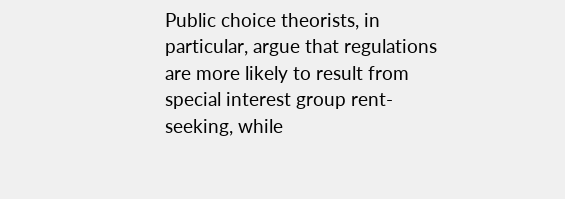Public choice theorists, in particular, argue that regulations are more likely to result from special interest group rent-seeking, while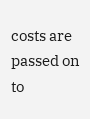costs are passed on to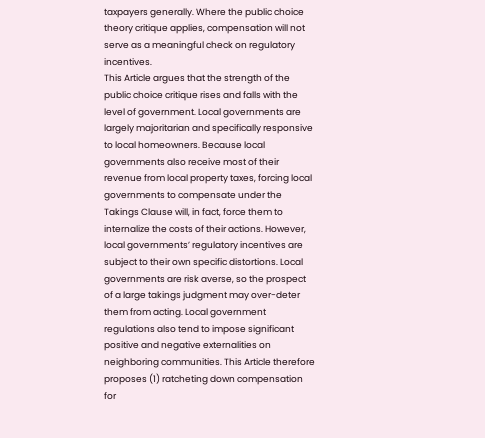taxpayers generally. Where the public choice theory critique applies, compensation will not serve as a meaningful check on regulatory incentives.
This Article argues that the strength of the public choice critique rises and falls with the level of government. Local governments are largely majoritarian and specifically responsive to local homeowners. Because local governments also receive most of their revenue from local property taxes, forcing local governments to compensate under the Takings Clause will, in fact, force them to internalize the costs of their actions. However, local governments’ regulatory incentives are subject to their own specific distortions. Local governments are risk averse, so the prospect of a large takings judgment may over-deter them from acting. Local government regulations also tend to impose significant positive and negative externalities on neighboring communities. This Article therefore proposes (1) ratcheting down compensation for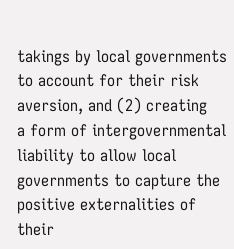takings by local governments to account for their risk aversion, and (2) creating
a form of intergovernmental liability to allow local governments to capture the positive externalities of their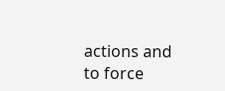actions and to force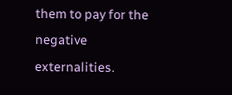them to pay for the negative externalities.